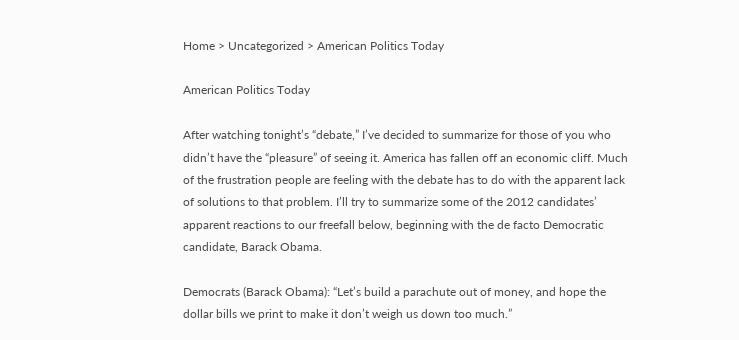Home > Uncategorized > American Politics Today

American Politics Today

After watching tonight’s “debate,” I’ve decided to summarize for those of you who didn’t have the “pleasure” of seeing it. America has fallen off an economic cliff. Much of the frustration people are feeling with the debate has to do with the apparent lack of solutions to that problem. I’ll try to summarize some of the 2012 candidates’ apparent reactions to our freefall below, beginning with the de facto Democratic candidate, Barack Obama.

Democrats (Barack Obama): “Let’s build a parachute out of money, and hope the dollar bills we print to make it don’t weigh us down too much.”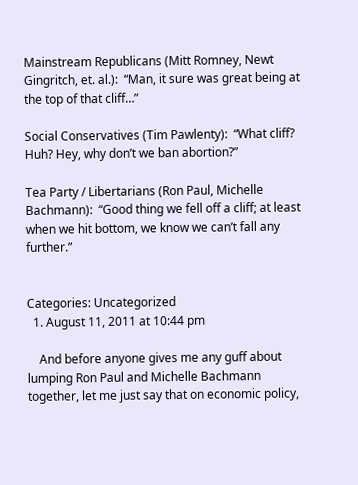Mainstream Republicans (Mitt Romney, Newt Gingritch, et. al.):  “Man, it sure was great being at the top of that cliff…”

Social Conservatives (Tim Pawlenty):  “What cliff? Huh? Hey, why don’t we ban abortion?”

Tea Party / Libertarians (Ron Paul, Michelle Bachmann):  “Good thing we fell off a cliff; at least when we hit bottom, we know we can’t fall any further.”


Categories: Uncategorized
  1. August 11, 2011 at 10:44 pm

    And before anyone gives me any guff about lumping Ron Paul and Michelle Bachmann together, let me just say that on economic policy,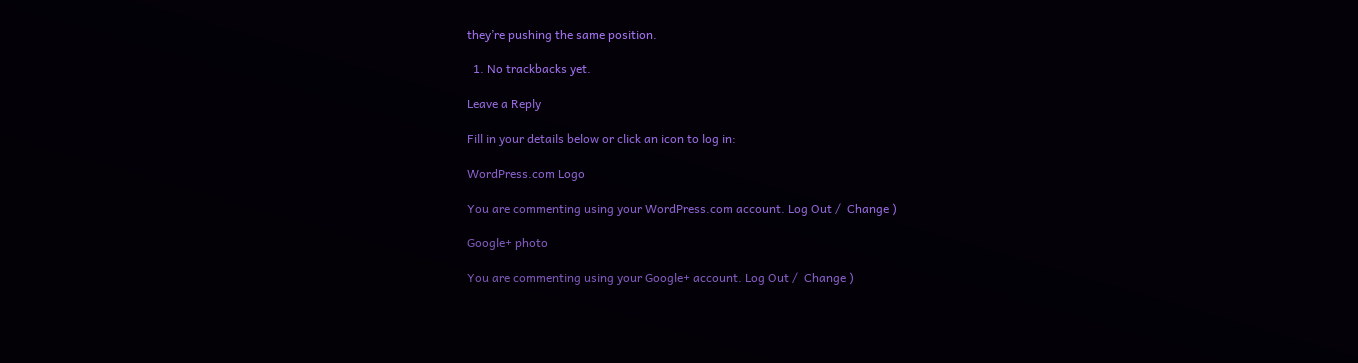they’re pushing the same position.

  1. No trackbacks yet.

Leave a Reply

Fill in your details below or click an icon to log in:

WordPress.com Logo

You are commenting using your WordPress.com account. Log Out /  Change )

Google+ photo

You are commenting using your Google+ account. Log Out /  Change )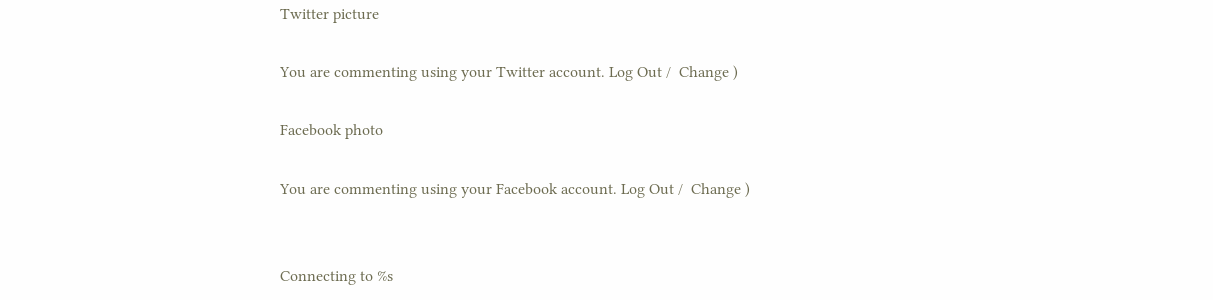Twitter picture

You are commenting using your Twitter account. Log Out /  Change )

Facebook photo

You are commenting using your Facebook account. Log Out /  Change )


Connecting to %s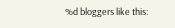%d bloggers like this: